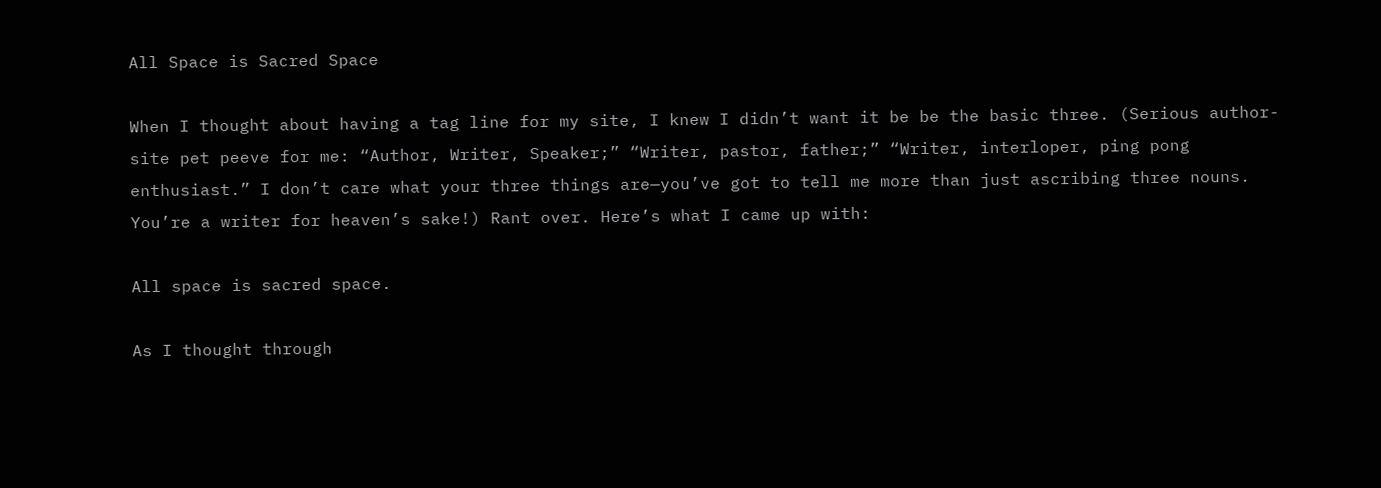All Space is Sacred Space

When I thought about having a tag line for my site, I knew I didn’t want it be be the basic three. (Serious author-site pet peeve for me: “Author, Writer, Speaker;” “Writer, pastor, father;” “Writer, interloper, ping pong enthusiast.” I don’t care what your three things are—you’ve got to tell me more than just ascribing three nouns. You’re a writer for heaven’s sake!) Rant over. Here’s what I came up with:

All space is sacred space.

As I thought through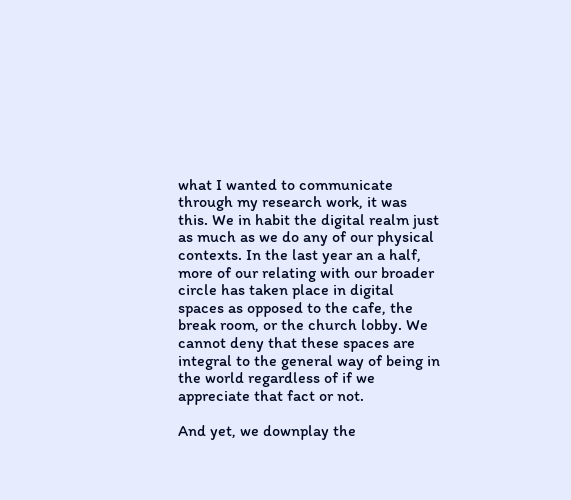what I wanted to communicate through my research work, it was this. We in habit the digital realm just as much as we do any of our physical contexts. In the last year an a half, more of our relating with our broader circle has taken place in digital spaces as opposed to the cafe, the break room, or the church lobby. We cannot deny that these spaces are integral to the general way of being in the world regardless of if we appreciate that fact or not.

And yet, we downplay the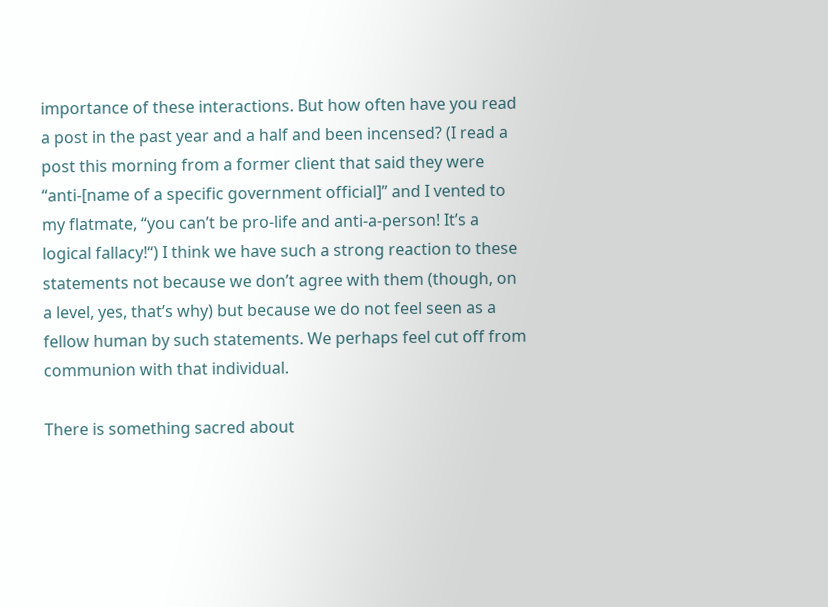importance of these interactions. But how often have you read a post in the past year and a half and been incensed? (I read a post this morning from a former client that said they were “anti-[name of a specific government official]” and I vented to my flatmate, “you can’t be pro-life and anti-a-person! It’s a logical fallacy!“) I think we have such a strong reaction to these statements not because we don’t agree with them (though, on a level, yes, that’s why) but because we do not feel seen as a fellow human by such statements. We perhaps feel cut off from communion with that individual.

There is something sacred about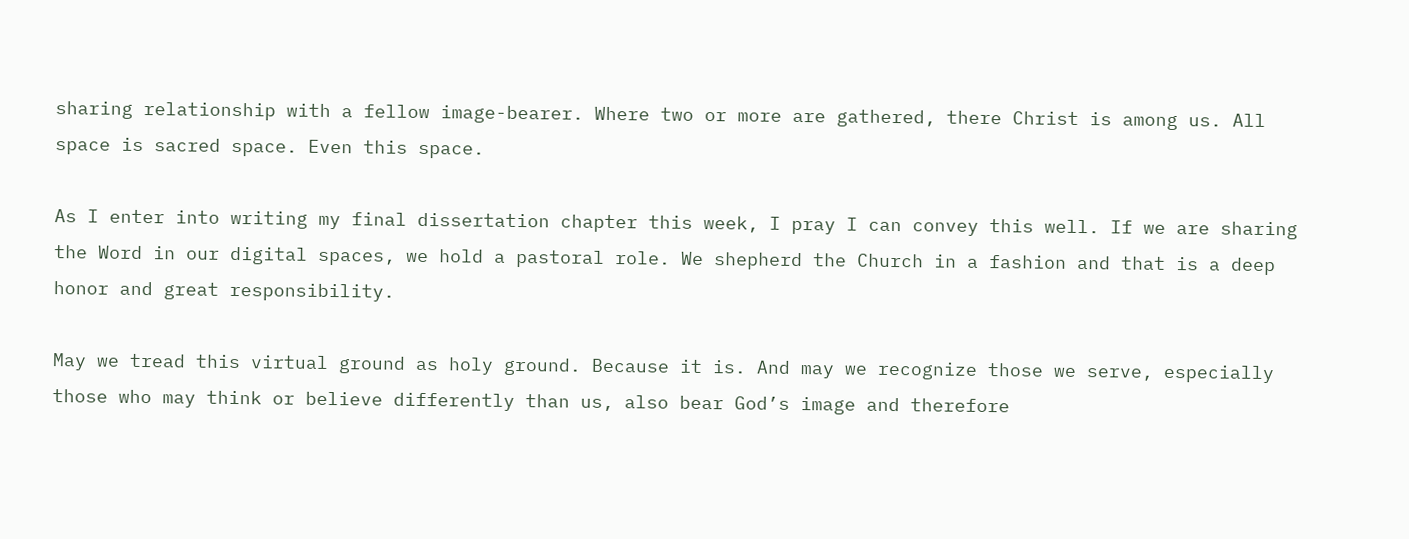sharing relationship with a fellow image-bearer. Where two or more are gathered, there Christ is among us. All space is sacred space. Even this space.

As I enter into writing my final dissertation chapter this week, I pray I can convey this well. If we are sharing the Word in our digital spaces, we hold a pastoral role. We shepherd the Church in a fashion and that is a deep honor and great responsibility.

May we tread this virtual ground as holy ground. Because it is. And may we recognize those we serve, especially those who may think or believe differently than us, also bear God’s image and therefore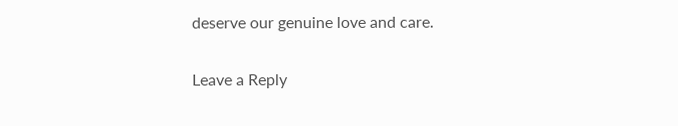deserve our genuine love and care.

Leave a Reply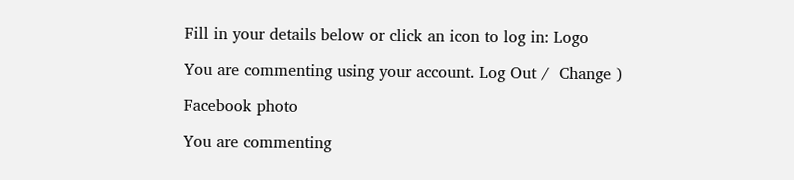Fill in your details below or click an icon to log in: Logo

You are commenting using your account. Log Out /  Change )

Facebook photo

You are commenting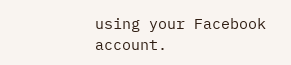using your Facebook account.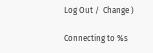Log Out /  Change )

Connecting to %s